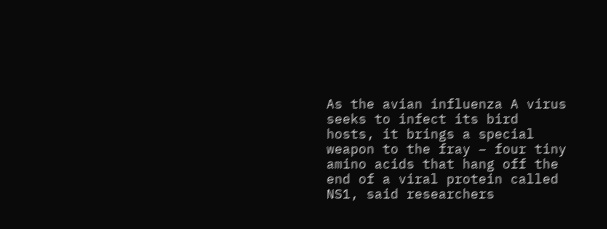As the avian influenza A virus seeks to infect its bird hosts, it brings a special weapon to the fray – four tiny amino acids that hang off the end of a viral protein called NS1, said researchers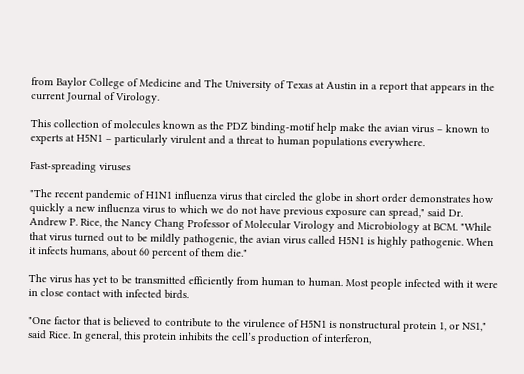from Baylor College of Medicine and The University of Texas at Austin in a report that appears in the current Journal of Virology.

This collection of molecules known as the PDZ binding-motif help make the avian virus – known to experts at H5N1 – particularly virulent and a threat to human populations everywhere.

Fast-spreading viruses

"The recent pandemic of H1N1 influenza virus that circled the globe in short order demonstrates how quickly a new influenza virus to which we do not have previous exposure can spread," said Dr. Andrew P. Rice, the Nancy Chang Professor of Molecular Virology and Microbiology at BCM. "While that virus turned out to be mildly pathogenic, the avian virus called H5N1 is highly pathogenic. When it infects humans, about 60 percent of them die."

The virus has yet to be transmitted efficiently from human to human. Most people infected with it were in close contact with infected birds.

"One factor that is believed to contribute to the virulence of H5N1 is nonstructural protein 1, or NS1," said Rice. In general, this protein inhibits the cell’s production of interferon,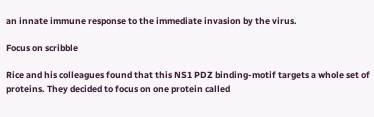an innate immune response to the immediate invasion by the virus.

Focus on scribble

Rice and his colleagues found that this NS1 PDZ binding-motif targets a whole set of proteins. They decided to focus on one protein called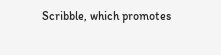Scribble, which promotes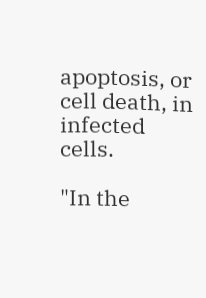apoptosis, or cell death, in infected cells.

"In the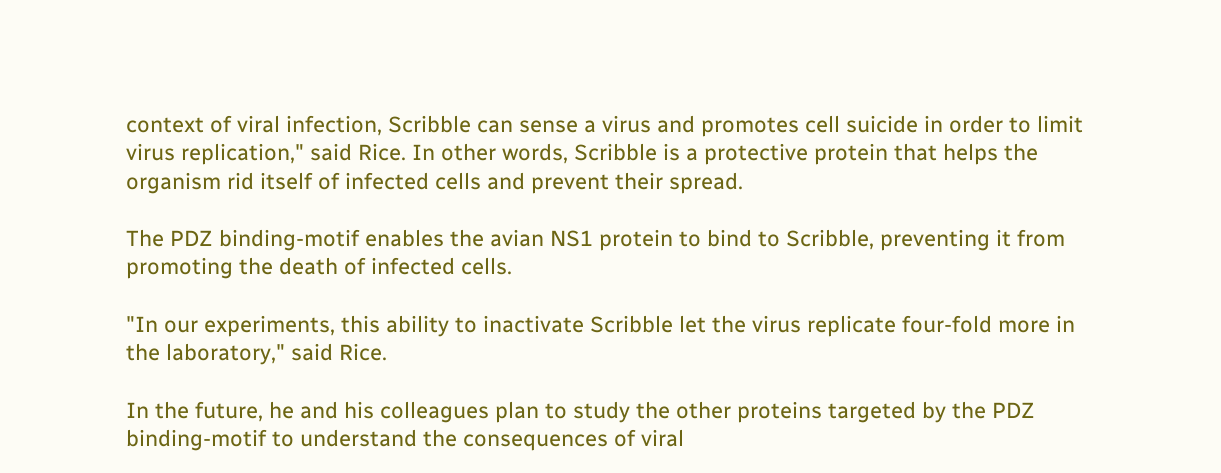context of viral infection, Scribble can sense a virus and promotes cell suicide in order to limit virus replication," said Rice. In other words, Scribble is a protective protein that helps the organism rid itself of infected cells and prevent their spread.

The PDZ binding-motif enables the avian NS1 protein to bind to Scribble, preventing it from promoting the death of infected cells.

"In our experiments, this ability to inactivate Scribble let the virus replicate four-fold more in the laboratory," said Rice.

In the future, he and his colleagues plan to study the other proteins targeted by the PDZ binding-motif to understand the consequences of viral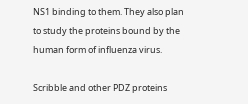NS1 binding to them. They also plan to study the proteins bound by the human form of influenza virus.

Scribble and other PDZ proteins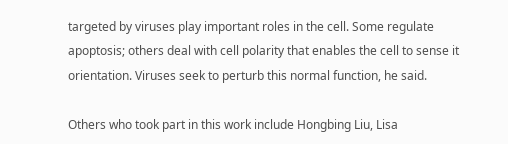targeted by viruses play important roles in the cell. Some regulate apoptosis; others deal with cell polarity that enables the cell to sense it orientation. Viruses seek to perturb this normal function, he said.

Others who took part in this work include Hongbing Liu, Lisa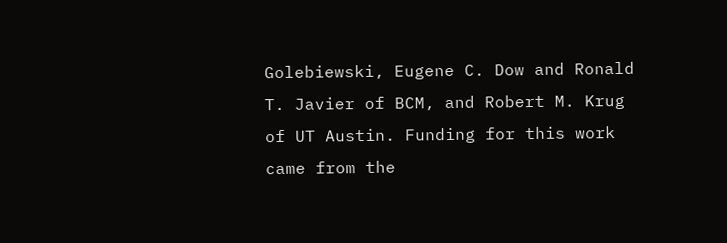Golebiewski, Eugene C. Dow and Ronald T. Javier of BCM, and Robert M. Krug of UT Austin. Funding for this work came from the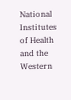National Institutes of Health and the Western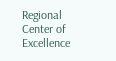Regional Center of Excellence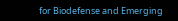for Biodefense and Emerging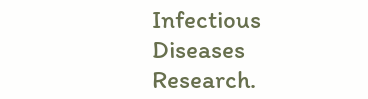Infectious Diseases Research.